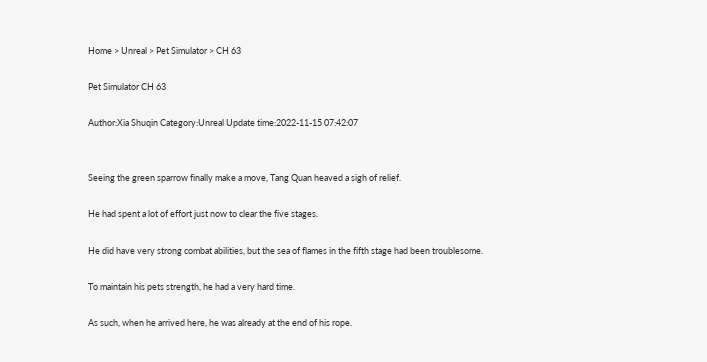Home > Unreal > Pet Simulator > CH 63

Pet Simulator CH 63

Author:Xia Shuqin Category:Unreal Update time:2022-11-15 07:42:07


Seeing the green sparrow finally make a move, Tang Quan heaved a sigh of relief.

He had spent a lot of effort just now to clear the five stages.

He did have very strong combat abilities, but the sea of flames in the fifth stage had been troublesome.

To maintain his pets strength, he had a very hard time.

As such, when he arrived here, he was already at the end of his rope.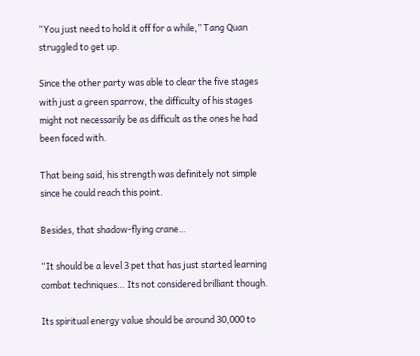“You just need to hold it off for a while,” Tang Quan struggled to get up.

Since the other party was able to clear the five stages with just a green sparrow, the difficulty of his stages might not necessarily be as difficult as the ones he had been faced with.

That being said, his strength was definitely not simple since he could reach this point.

Besides, that shadow-flying crane…

“It should be a level 3 pet that has just started learning combat techniques… Its not considered brilliant though.

Its spiritual energy value should be around 30,000 to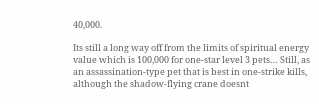40,000.

Its still a long way off from the limits of spiritual energy value which is 100,000 for one-star level 3 pets… Still, as an assassination-type pet that is best in one-strike kills, although the shadow-flying crane doesnt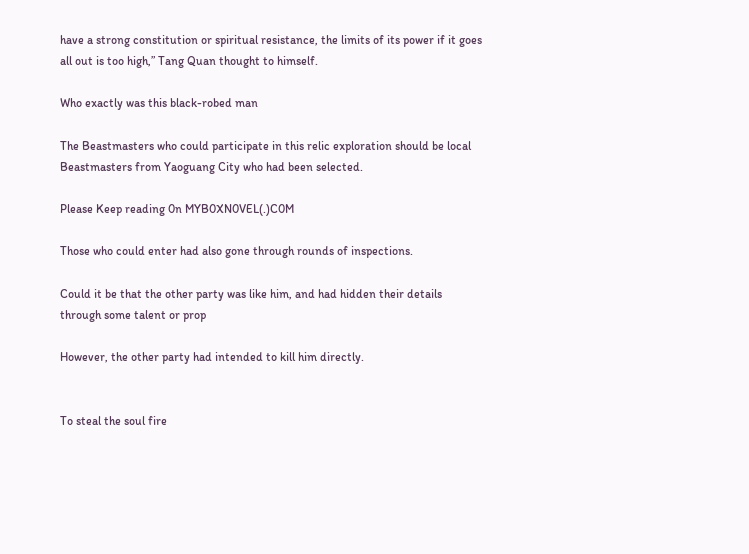have a strong constitution or spiritual resistance, the limits of its power if it goes all out is too high,” Tang Quan thought to himself.

Who exactly was this black-robed man

The Beastmasters who could participate in this relic exploration should be local Beastmasters from Yaoguang City who had been selected.

Please Keep reading 0n MYB0XN0VEL(.)C0M

Those who could enter had also gone through rounds of inspections.

Could it be that the other party was like him, and had hidden their details through some talent or prop

However, the other party had intended to kill him directly.


To steal the soul fire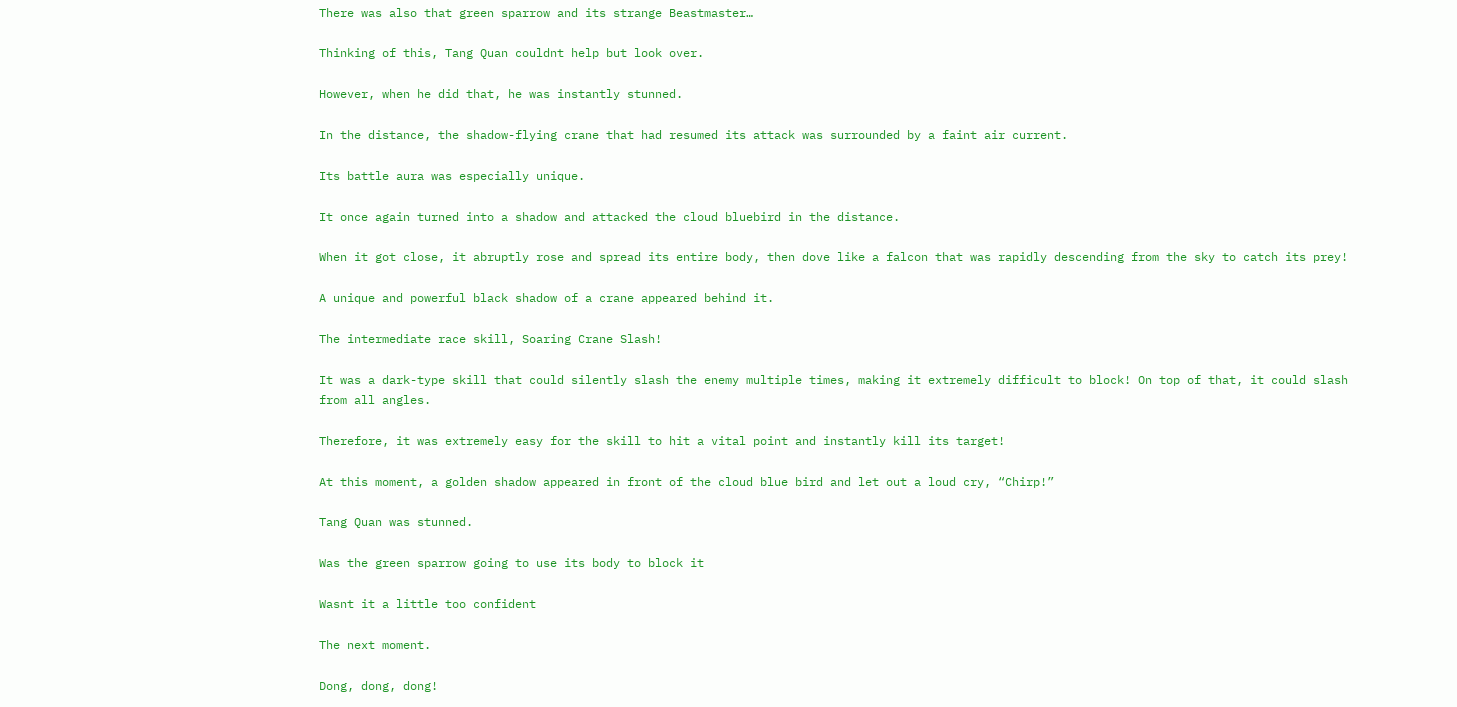There was also that green sparrow and its strange Beastmaster…

Thinking of this, Tang Quan couldnt help but look over.

However, when he did that, he was instantly stunned.

In the distance, the shadow-flying crane that had resumed its attack was surrounded by a faint air current.

Its battle aura was especially unique.

It once again turned into a shadow and attacked the cloud bluebird in the distance.

When it got close, it abruptly rose and spread its entire body, then dove like a falcon that was rapidly descending from the sky to catch its prey!

A unique and powerful black shadow of a crane appeared behind it.

The intermediate race skill, Soaring Crane Slash!

It was a dark-type skill that could silently slash the enemy multiple times, making it extremely difficult to block! On top of that, it could slash from all angles.

Therefore, it was extremely easy for the skill to hit a vital point and instantly kill its target!

At this moment, a golden shadow appeared in front of the cloud blue bird and let out a loud cry, “Chirp!”

Tang Quan was stunned.

Was the green sparrow going to use its body to block it

Wasnt it a little too confident

The next moment.

Dong, dong, dong!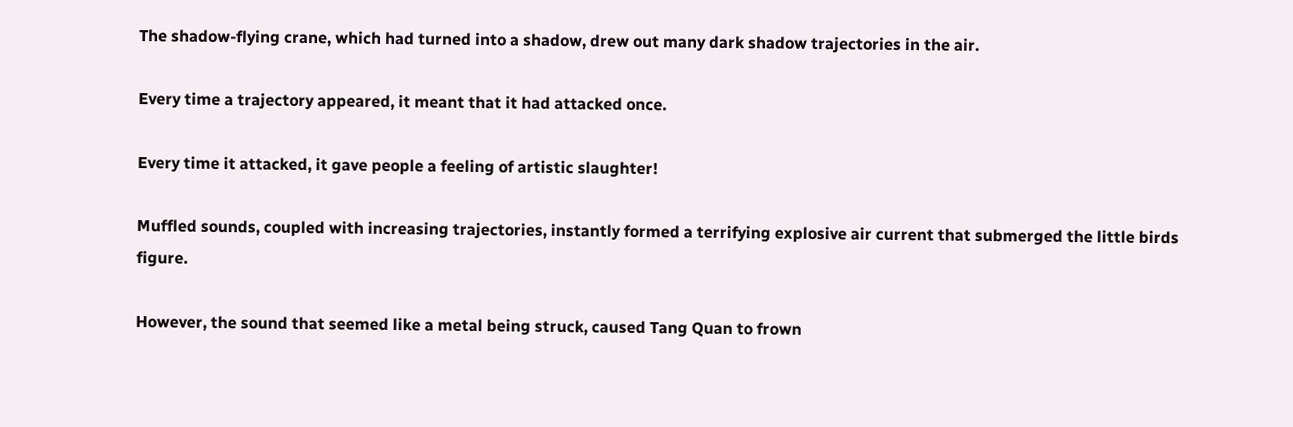The shadow-flying crane, which had turned into a shadow, drew out many dark shadow trajectories in the air.

Every time a trajectory appeared, it meant that it had attacked once.

Every time it attacked, it gave people a feeling of artistic slaughter!

Muffled sounds, coupled with increasing trajectories, instantly formed a terrifying explosive air current that submerged the little birds figure.

However, the sound that seemed like a metal being struck, caused Tang Quan to frown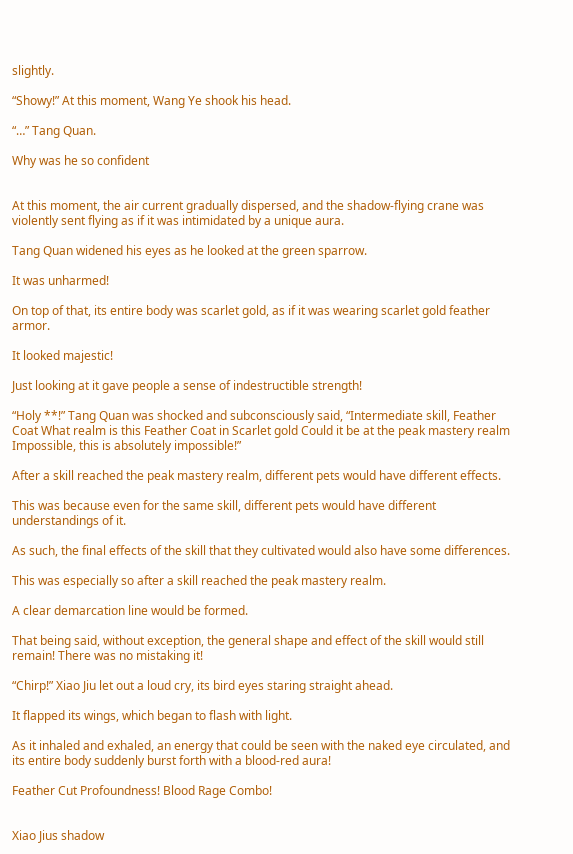slightly.

“Showy!” At this moment, Wang Ye shook his head.

“…” Tang Quan.

Why was he so confident


At this moment, the air current gradually dispersed, and the shadow-flying crane was violently sent flying as if it was intimidated by a unique aura.

Tang Quan widened his eyes as he looked at the green sparrow.

It was unharmed!

On top of that, its entire body was scarlet gold, as if it was wearing scarlet gold feather armor.

It looked majestic!

Just looking at it gave people a sense of indestructible strength!

“Holy **!” Tang Quan was shocked and subconsciously said, “Intermediate skill, Feather Coat What realm is this Feather Coat in Scarlet gold Could it be at the peak mastery realm Impossible, this is absolutely impossible!”

After a skill reached the peak mastery realm, different pets would have different effects.

This was because even for the same skill, different pets would have different understandings of it.

As such, the final effects of the skill that they cultivated would also have some differences.

This was especially so after a skill reached the peak mastery realm.

A clear demarcation line would be formed.

That being said, without exception, the general shape and effect of the skill would still remain! There was no mistaking it!

“Chirp!” Xiao Jiu let out a loud cry, its bird eyes staring straight ahead.

It flapped its wings, which began to flash with light.

As it inhaled and exhaled, an energy that could be seen with the naked eye circulated, and its entire body suddenly burst forth with a blood-red aura!

Feather Cut Profoundness! Blood Rage Combo!


Xiao Jius shadow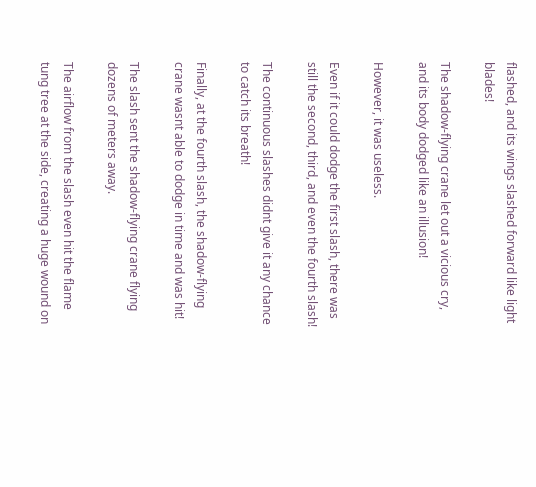flashed, and its wings slashed forward like light blades!

The shadow-flying crane let out a vicious cry, and its body dodged like an illusion!

However, it was useless.

Even if it could dodge the first slash, there was still the second, third, and even the fourth slash!

The continuous slashes didnt give it any chance to catch its breath!

Finally, at the fourth slash, the shadow-flying crane wasnt able to dodge in time and was hit!

The slash sent the shadow-flying crane flying dozens of meters away.

The airflow from the slash even hit the flame tung tree at the side, creating a huge wound on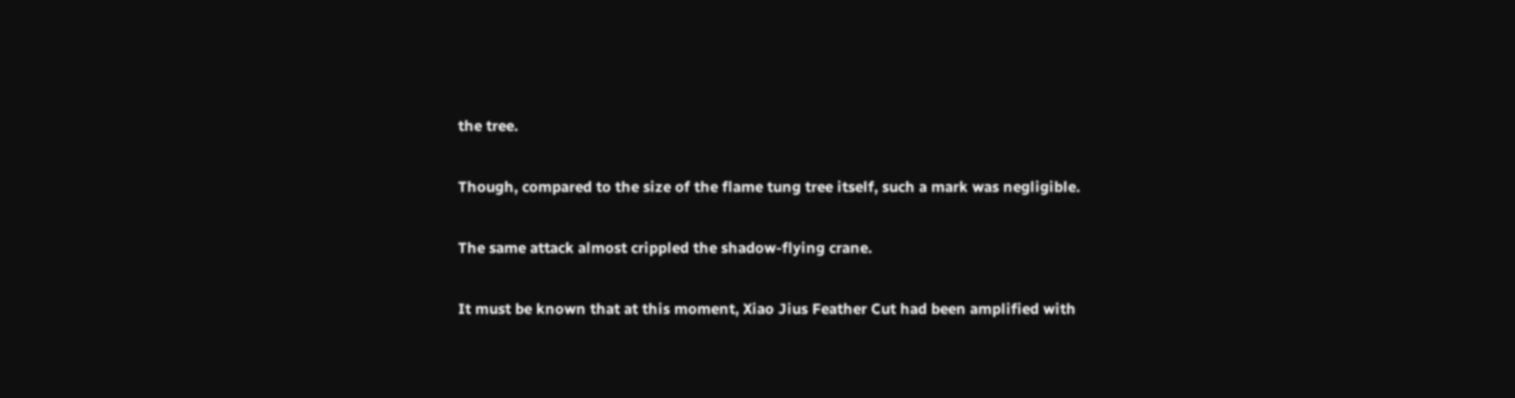the tree.

Though, compared to the size of the flame tung tree itself, such a mark was negligible.

The same attack almost crippled the shadow-flying crane.

It must be known that at this moment, Xiao Jius Feather Cut had been amplified with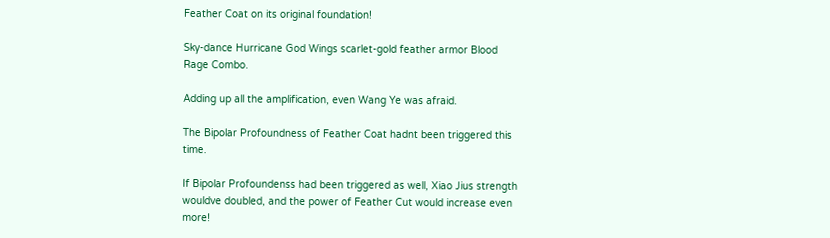Feather Coat on its original foundation!

Sky-dance Hurricane God Wings scarlet-gold feather armor Blood Rage Combo.

Adding up all the amplification, even Wang Ye was afraid.

The Bipolar Profoundness of Feather Coat hadnt been triggered this time.

If Bipolar Profoundenss had been triggered as well, Xiao Jius strength wouldve doubled, and the power of Feather Cut would increase even more!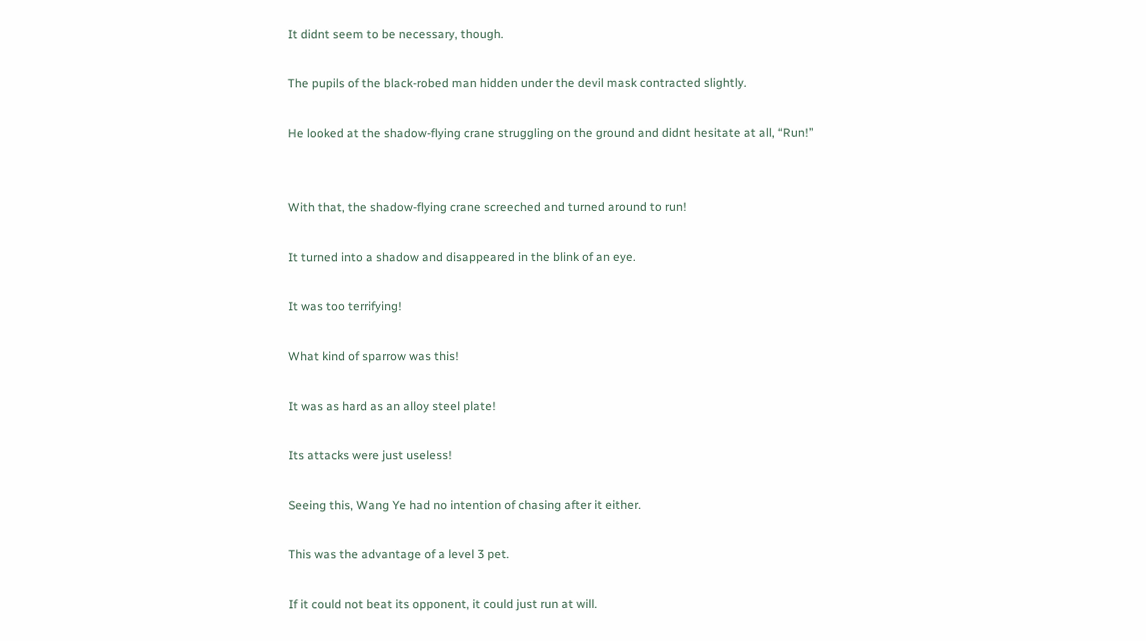It didnt seem to be necessary, though.

The pupils of the black-robed man hidden under the devil mask contracted slightly.

He looked at the shadow-flying crane struggling on the ground and didnt hesitate at all, “Run!”


With that, the shadow-flying crane screeched and turned around to run!

It turned into a shadow and disappeared in the blink of an eye.

It was too terrifying!

What kind of sparrow was this!

It was as hard as an alloy steel plate!

Its attacks were just useless!

Seeing this, Wang Ye had no intention of chasing after it either.

This was the advantage of a level 3 pet.

If it could not beat its opponent, it could just run at will.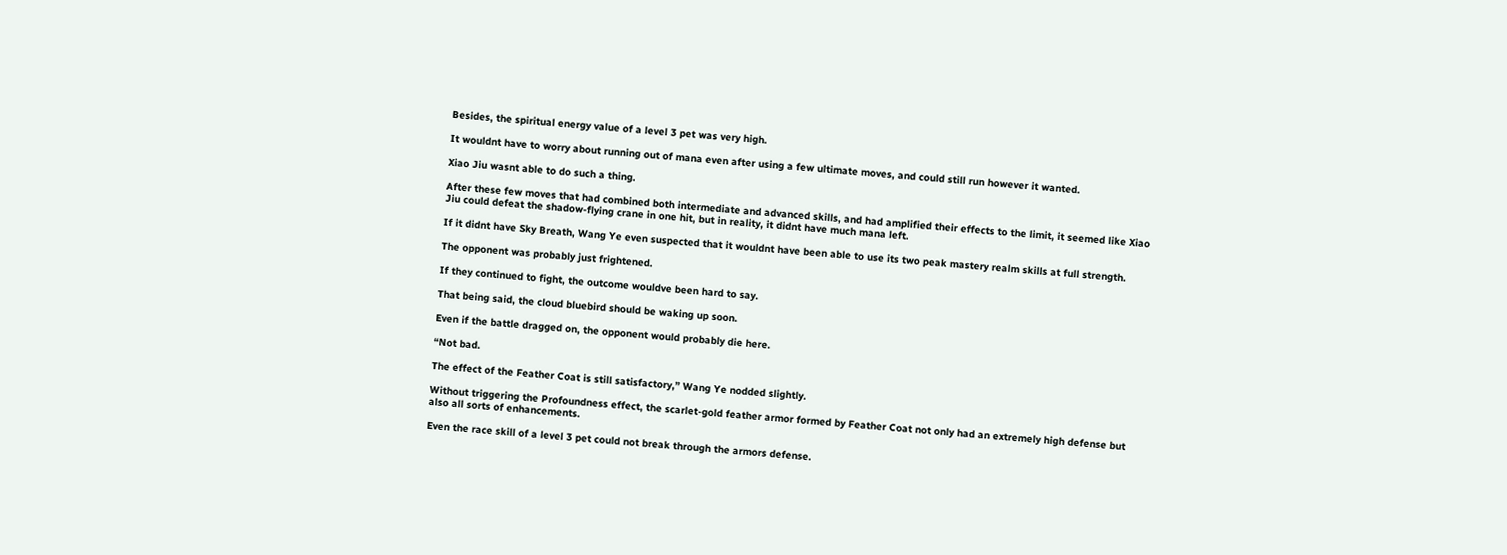Besides, the spiritual energy value of a level 3 pet was very high.

It wouldnt have to worry about running out of mana even after using a few ultimate moves, and could still run however it wanted.

Xiao Jiu wasnt able to do such a thing.

After these few moves that had combined both intermediate and advanced skills, and had amplified their effects to the limit, it seemed like Xiao Jiu could defeat the shadow-flying crane in one hit, but in reality, it didnt have much mana left.

If it didnt have Sky Breath, Wang Ye even suspected that it wouldnt have been able to use its two peak mastery realm skills at full strength.

The opponent was probably just frightened.

If they continued to fight, the outcome wouldve been hard to say.

That being said, the cloud bluebird should be waking up soon.

Even if the battle dragged on, the opponent would probably die here.

“Not bad.

The effect of the Feather Coat is still satisfactory,” Wang Ye nodded slightly.

Without triggering the Profoundness effect, the scarlet-gold feather armor formed by Feather Coat not only had an extremely high defense but also all sorts of enhancements.

Even the race skill of a level 3 pet could not break through the armors defense.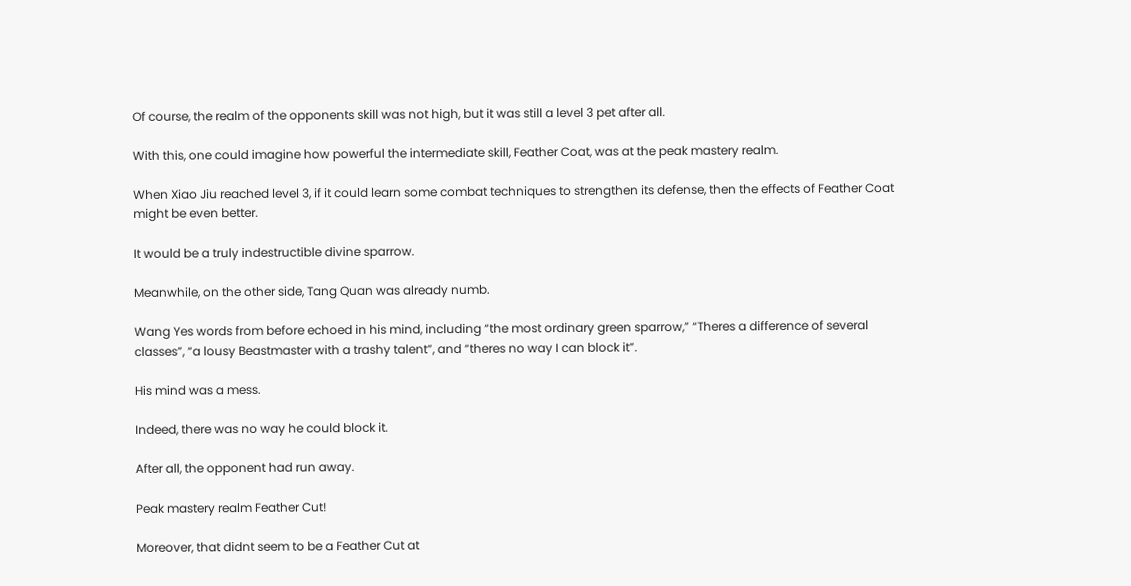Of course, the realm of the opponents skill was not high, but it was still a level 3 pet after all.

With this, one could imagine how powerful the intermediate skill, Feather Coat, was at the peak mastery realm.

When Xiao Jiu reached level 3, if it could learn some combat techniques to strengthen its defense, then the effects of Feather Coat might be even better.

It would be a truly indestructible divine sparrow.

Meanwhile, on the other side, Tang Quan was already numb.

Wang Yes words from before echoed in his mind, including “the most ordinary green sparrow,” “Theres a difference of several classes”, “a lousy Beastmaster with a trashy talent”, and “theres no way I can block it”.

His mind was a mess.

Indeed, there was no way he could block it.

After all, the opponent had run away.

Peak mastery realm Feather Cut!

Moreover, that didnt seem to be a Feather Cut at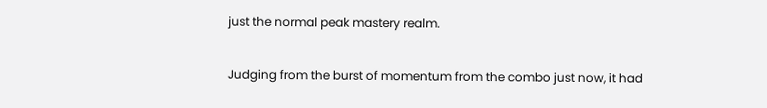just the normal peak mastery realm.

Judging from the burst of momentum from the combo just now, it had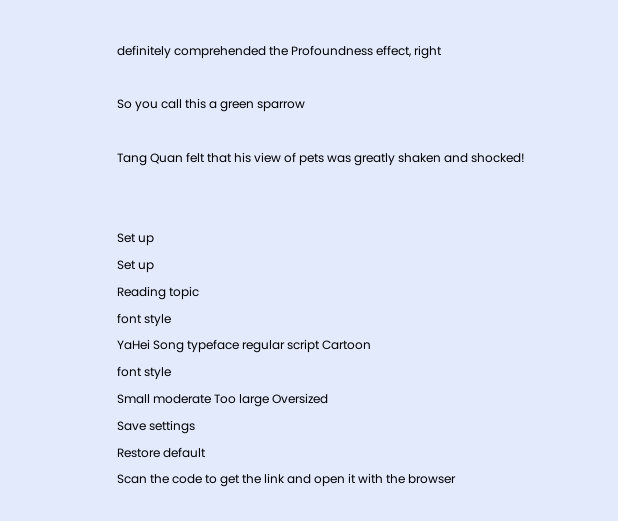definitely comprehended the Profoundness effect, right

So you call this a green sparrow

Tang Quan felt that his view of pets was greatly shaken and shocked!


Set up
Set up
Reading topic
font style
YaHei Song typeface regular script Cartoon
font style
Small moderate Too large Oversized
Save settings
Restore default
Scan the code to get the link and open it with the browser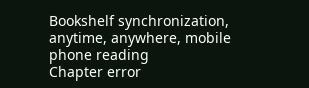Bookshelf synchronization, anytime, anywhere, mobile phone reading
Chapter error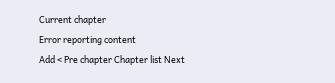Current chapter
Error reporting content
Add < Pre chapter Chapter list Next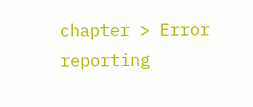chapter > Error reporting